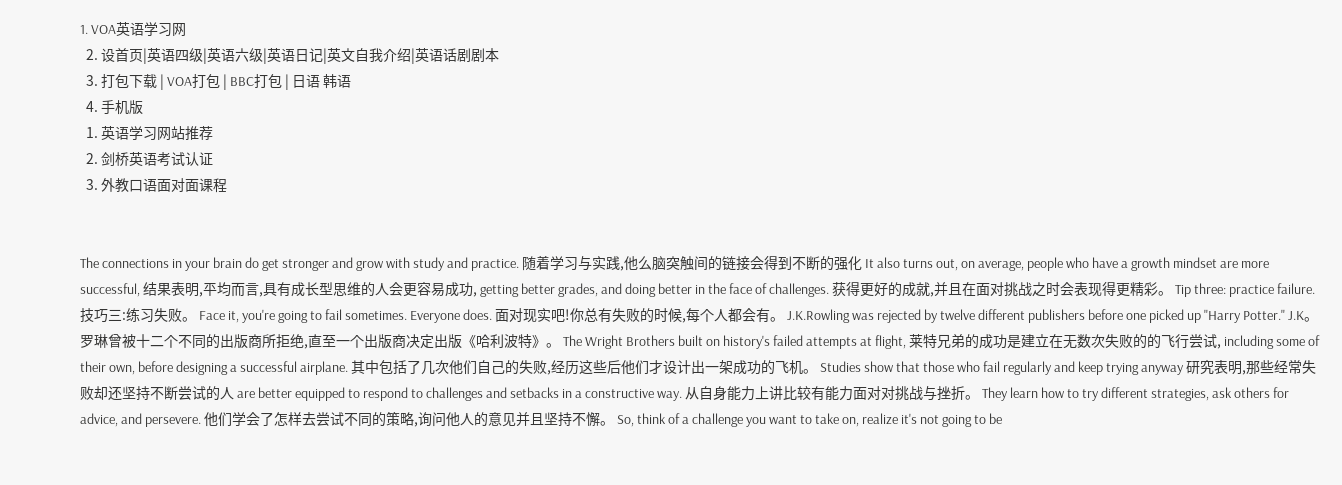1. VOA英语学习网
  2. 设首页|英语四级|英语六级|英语日记|英文自我介绍|英语话剧剧本
  3. 打包下载 | VOA打包 | BBC打包 | 日语 韩语
  4. 手机版
  1. 英语学习网站推荐
  2. 剑桥英语考试认证
  3. 外教口语面对面课程


The connections in your brain do get stronger and grow with study and practice. 随着学习与实践,他么脑突触间的链接会得到不断的强化 It also turns out, on average, people who have a growth mindset are more successful, 结果表明,平均而言,具有成长型思维的人会更容易成功, getting better grades, and doing better in the face of challenges. 获得更好的成就,并且在面对挑战之时会表现得更精彩。 Tip three: practice failure. 技巧三:练习失败。 Face it, you're going to fail sometimes. Everyone does. 面对现实吧!你总有失败的时候,每个人都会有。 J.K.Rowling was rejected by twelve different publishers before one picked up "Harry Potter." J.K。罗琳曾被十二个不同的出版商所拒绝,直至一个出版商决定出版《哈利波特》。 The Wright Brothers built on history's failed attempts at flight, 莱特兄弟的成功是建立在无数次失败的的飞行尝试, including some of their own, before designing a successful airplane. 其中包括了几次他们自己的失败,经历这些后他们才设计出一架成功的飞机。 Studies show that those who fail regularly and keep trying anyway 研究表明,那些经常失败却还坚持不断尝试的人 are better equipped to respond to challenges and setbacks in a constructive way. 从自身能力上讲比较有能力面对对挑战与挫折。 They learn how to try different strategies, ask others for advice, and persevere. 他们学会了怎样去尝试不同的策略,询问他人的意见并且坚持不懈。 So, think of a challenge you want to take on, realize it's not going to be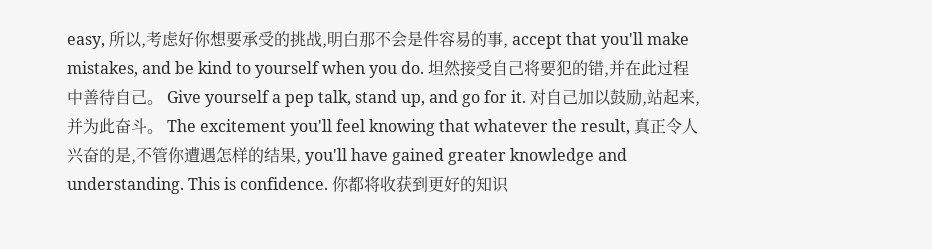easy, 所以,考虑好你想要承受的挑战,明白那不会是件容易的事, accept that you'll make mistakes, and be kind to yourself when you do. 坦然接受自己将要犯的错,并在此过程中善待自己。 Give yourself a pep talk, stand up, and go for it. 对自己加以鼓励,站起来,并为此奋斗。 The excitement you'll feel knowing that whatever the result, 真正令人兴奋的是,不管你遭遇怎样的结果, you'll have gained greater knowledge and understanding. This is confidence. 你都将收获到更好的知识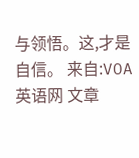与领悟。这,才是自信。 来自:VOA英语网 文章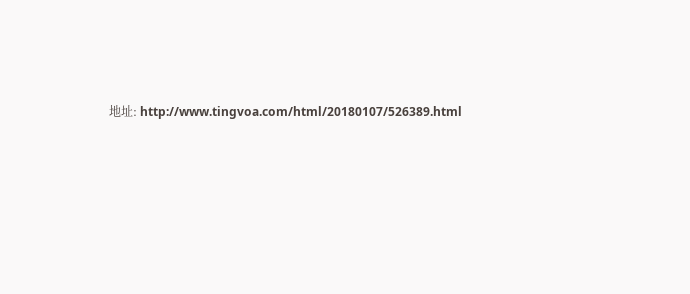地址: http://www.tingvoa.com/html/20180107/526389.html